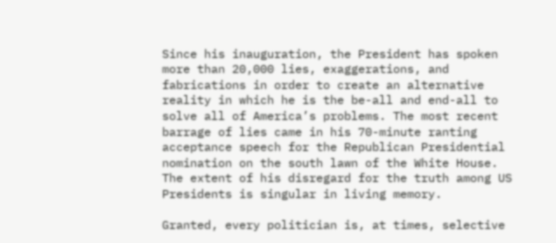Since his inauguration, the President has spoken more than 20,000 lies, exaggerations, and fabrications in order to create an alternative reality in which he is the be-all and end-all to solve all of America’s problems. The most recent barrage of lies came in his 70-minute ranting acceptance speech for the Republican Presidential nomination on the south lawn of the White House. The extent of his disregard for the truth among US Presidents is singular in living memory.

Granted, every politician is, at times, selective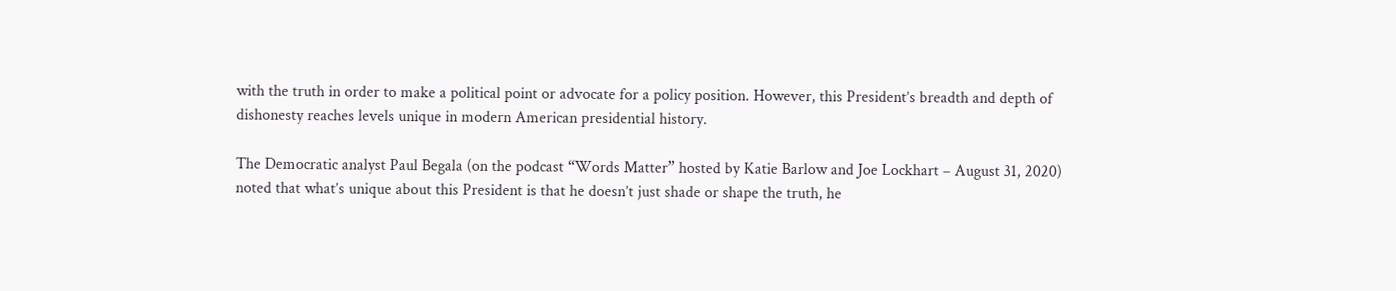with the truth in order to make a political point or advocate for a policy position. However, this President’s breadth and depth of dishonesty reaches levels unique in modern American presidential history.

The Democratic analyst Paul Begala (on the podcast “Words Matter” hosted by Katie Barlow and Joe Lockhart – August 31, 2020) noted that what’s unique about this President is that he doesn’t just shade or shape the truth, he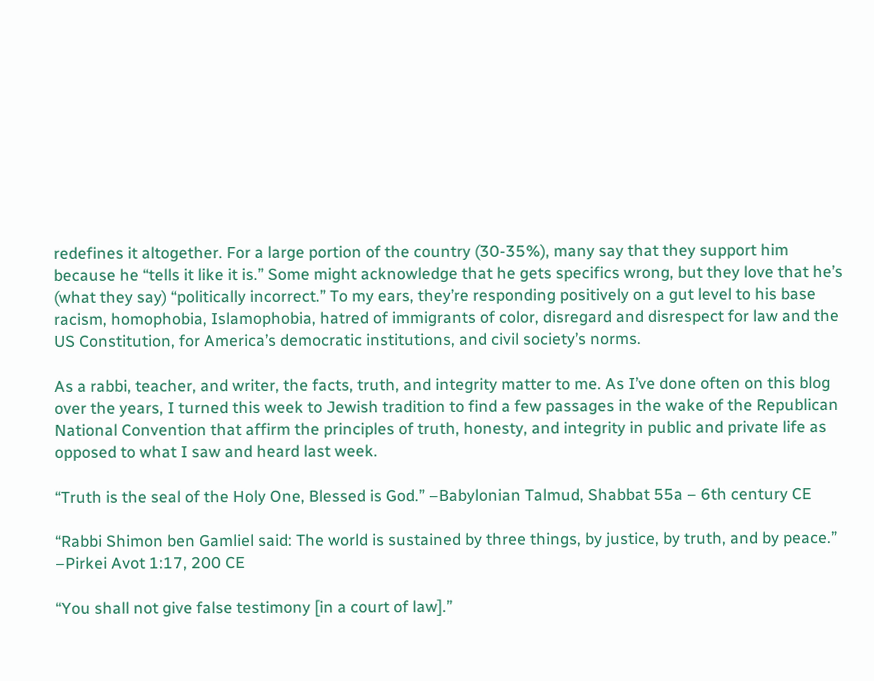redefines it altogether. For a large portion of the country (30-35%), many say that they support him because he “tells it like it is.” Some might acknowledge that he gets specifics wrong, but they love that he’s (what they say) “politically incorrect.” To my ears, they’re responding positively on a gut level to his base racism, homophobia, Islamophobia, hatred of immigrants of color, disregard and disrespect for law and the US Constitution, for America’s democratic institutions, and civil society’s norms.

As a rabbi, teacher, and writer, the facts, truth, and integrity matter to me. As I’ve done often on this blog over the years, I turned this week to Jewish tradition to find a few passages in the wake of the Republican National Convention that affirm the principles of truth, honesty, and integrity in public and private life as opposed to what I saw and heard last week.

“Truth is the seal of the Holy One, Blessed is God.” –Babylonian Talmud, Shabbat 55a – 6th century CE

“Rabbi Shimon ben Gamliel said: The world is sustained by three things, by justice, by truth, and by peace.” –Pirkei Avot 1:17, 200 CE

“You shall not give false testimony [in a court of law].”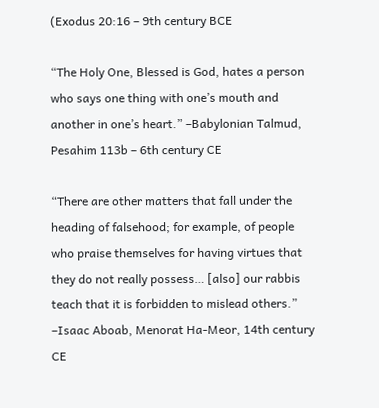(Exodus 20:16 – 9th century BCE

“The Holy One, Blessed is God, hates a person who says one thing with one’s mouth and another in one’s heart.” –Babylonian Talmud, Pesahim 113b – 6th century CE

“There are other matters that fall under the heading of falsehood; for example, of people who praise themselves for having virtues that they do not really possess… [also] our rabbis teach that it is forbidden to mislead others.” –Isaac Aboab, Menorat Ha-Meor, 14th century CE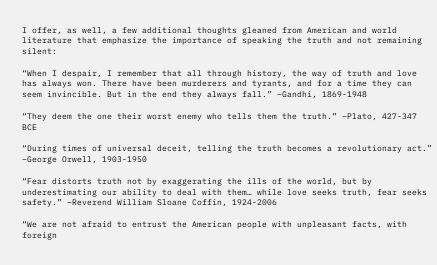I offer, as well, a few additional thoughts gleaned from American and world literature that emphasize the importance of speaking the truth and not remaining silent:

“When I despair, I remember that all through history, the way of truth and love has always won. There have been murderers and tyrants, and for a time they can seem invincible. But in the end they always fall.” –Gandhi, 1869-1948

“They deem the one their worst enemy who tells them the truth.” –Plato, 427-347 BCE

“During times of universal deceit, telling the truth becomes a revolutionary act.” –George Orwell, 1903-1950

“Fear distorts truth not by exaggerating the ills of the world, but by underestimating our ability to deal with them… while love seeks truth, fear seeks safety.” –Reverend William Sloane Coffin, 1924-2006

“We are not afraid to entrust the American people with unpleasant facts, with foreign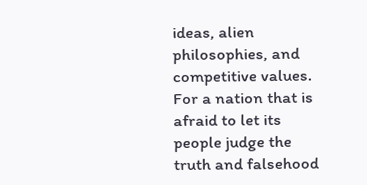ideas, alien philosophies, and competitive values. For a nation that is afraid to let its people judge the truth and falsehood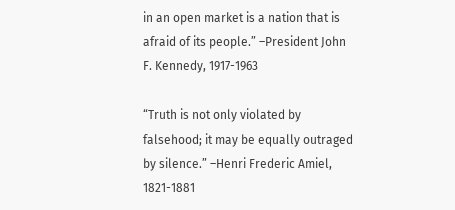in an open market is a nation that is afraid of its people.” –President John F. Kennedy, 1917-1963

“Truth is not only violated by falsehood; it may be equally outraged by silence.” –Henri Frederic Amiel, 1821-1881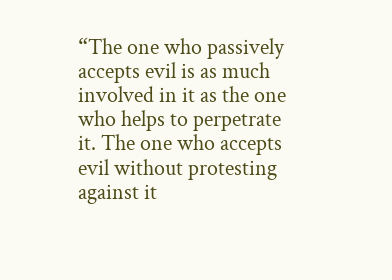“The one who passively accepts evil is as much involved in it as the one who helps to perpetrate it. The one who accepts evil without protesting against it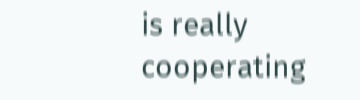is really cooperating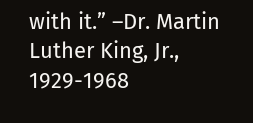with it.” –Dr. Martin Luther King, Jr., 1929-1968